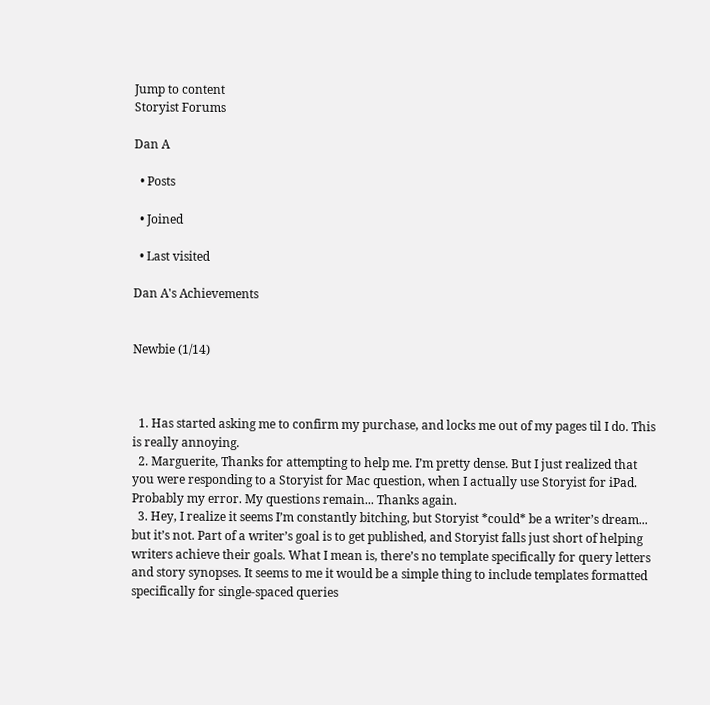Jump to content
Storyist Forums

Dan A

  • Posts

  • Joined

  • Last visited

Dan A's Achievements


Newbie (1/14)



  1. Has started asking me to confirm my purchase, and locks me out of my pages til I do. This is really annoying.
  2. Marguerite, Thanks for attempting to help me. I’m pretty dense. But I just realized that you were responding to a Storyist for Mac question, when I actually use Storyist for iPad. Probably my error. My questions remain... Thanks again.
  3. Hey, I realize it seems I’m constantly bitching, but Storyist *could* be a writer’s dream... but it’s not. Part of a writer’s goal is to get published, and Storyist falls just short of helping writers achieve their goals. What I mean is, there’s no template specifically for query letters and story synopses. It seems to me it would be a simple thing to include templates formatted specifically for single-spaced queries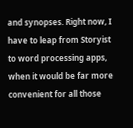and synopses. Right now, I have to leap from Storyist to word processing apps, when it would be far more convenient for all those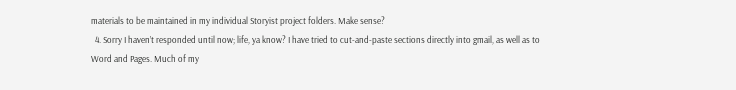materials to be maintained in my individual Storyist project folders. Make sense?
  4. Sorry I haven’t responded until now; life, ya know? I have tried to cut-and-paste sections directly into gmail, as well as to Word and Pages. Much of my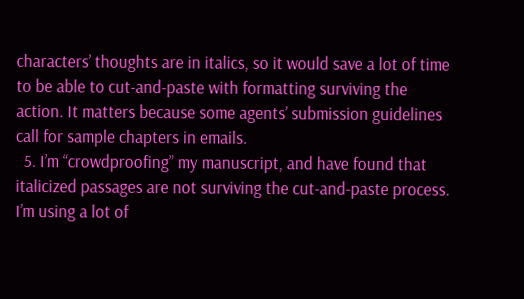characters’ thoughts are in italics, so it would save a lot of time to be able to cut-and-paste with formatting surviving the action. It matters because some agents’ submission guidelines call for sample chapters in emails.
  5. I’m “crowdproofing” my manuscript, and have found that italicized passages are not surviving the cut-and-paste process. I’m using a lot of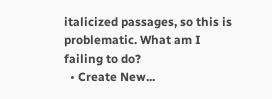italicized passages, so this is problematic. What am I failing to do?
  • Create New...